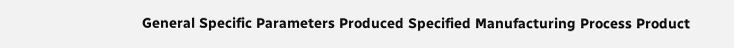General Specific Parameters Produced Specified Manufacturing Process Product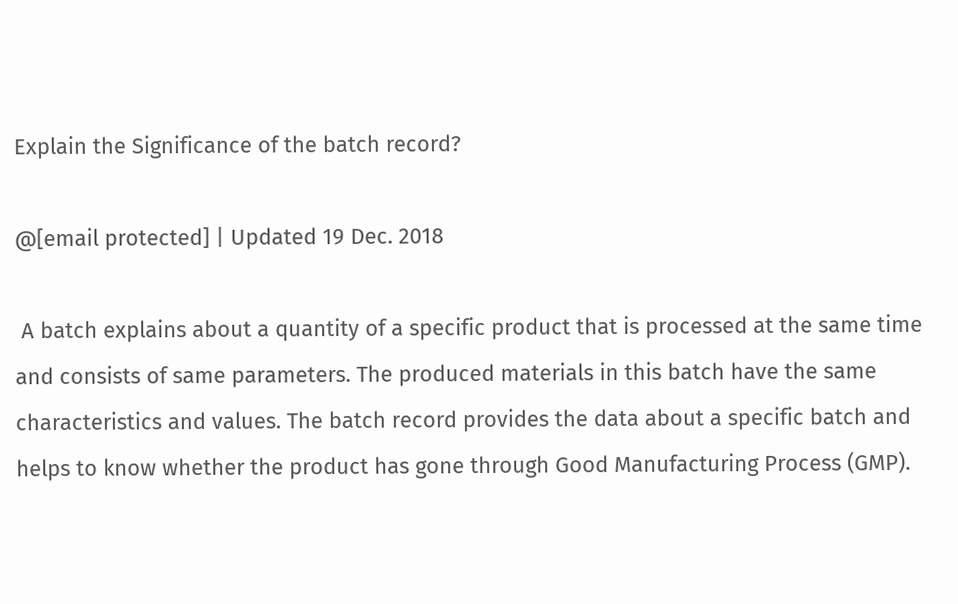Explain the Significance of the batch record?

@[email protected] | Updated 19 Dec. 2018

 A batch explains about a quantity of a specific product that is processed at the same time and consists of same parameters. The produced materials in this batch have the same characteristics and values. The batch record provides the data about a specific batch and helps to know whether the product has gone through Good Manufacturing Process (GMP).